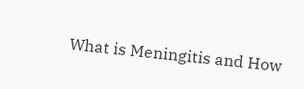What is Meningitis and How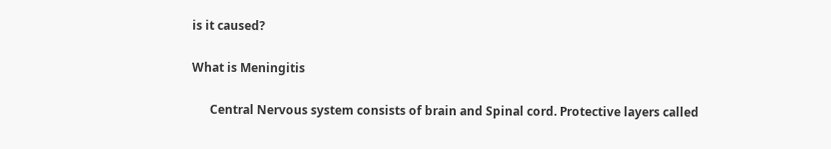is it caused?

What is Meningitis

      Central Nervous system consists of brain and Spinal cord. Protective layers called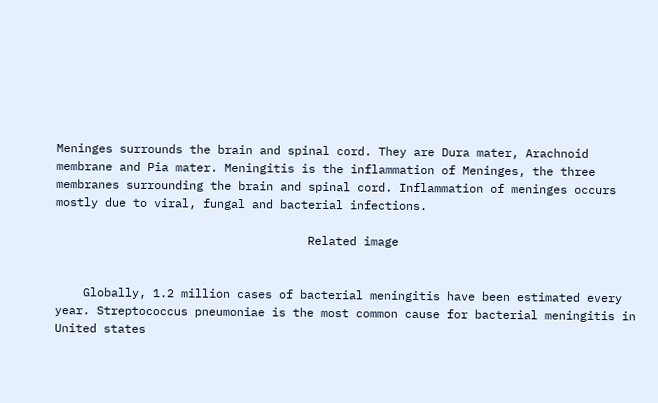Meninges surrounds the brain and spinal cord. They are Dura mater, Arachnoid membrane and Pia mater. Meningitis is the inflammation of Meninges, the three membranes surrounding the brain and spinal cord. Inflammation of meninges occurs mostly due to viral, fungal and bacterial infections.

                                    Related image


    Globally, 1.2 million cases of bacterial meningitis have been estimated every year. Streptococcus pneumoniae is the most common cause for bacterial meningitis in United states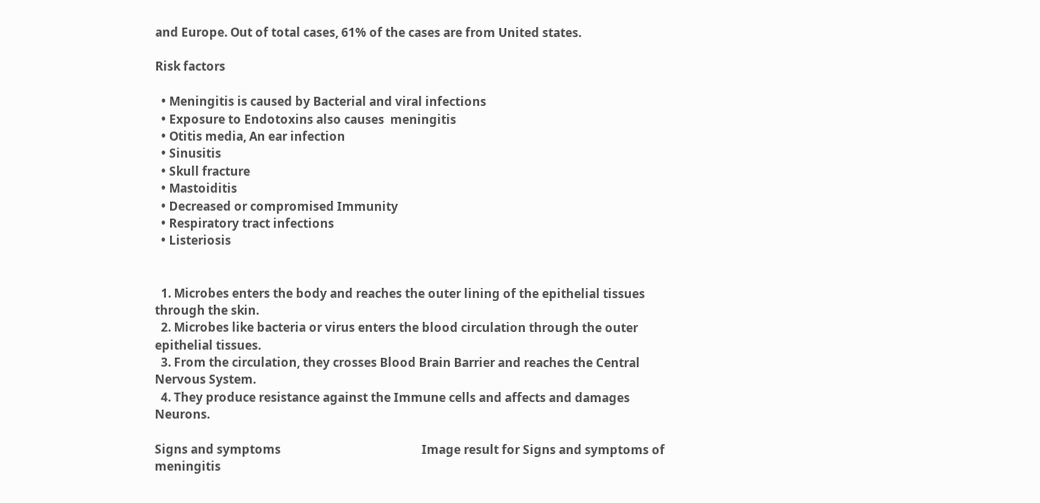and Europe. Out of total cases, 61% of the cases are from United states.

Risk factors

  • Meningitis is caused by Bacterial and viral infections
  • Exposure to Endotoxins also causes  meningitis
  • Otitis media, An ear infection
  • Sinusitis
  • Skull fracture
  • Mastoiditis
  • Decreased or compromised Immunity
  • Respiratory tract infections
  • Listeriosis


  1. Microbes enters the body and reaches the outer lining of the epithelial tissues through the skin.
  2. Microbes like bacteria or virus enters the blood circulation through the outer epithelial tissues.
  3. From the circulation, they crosses Blood Brain Barrier and reaches the Central Nervous System.
  4. They produce resistance against the Immune cells and affects and damages Neurons.

Signs and symptoms                                               Image result for Signs and symptoms of meningitis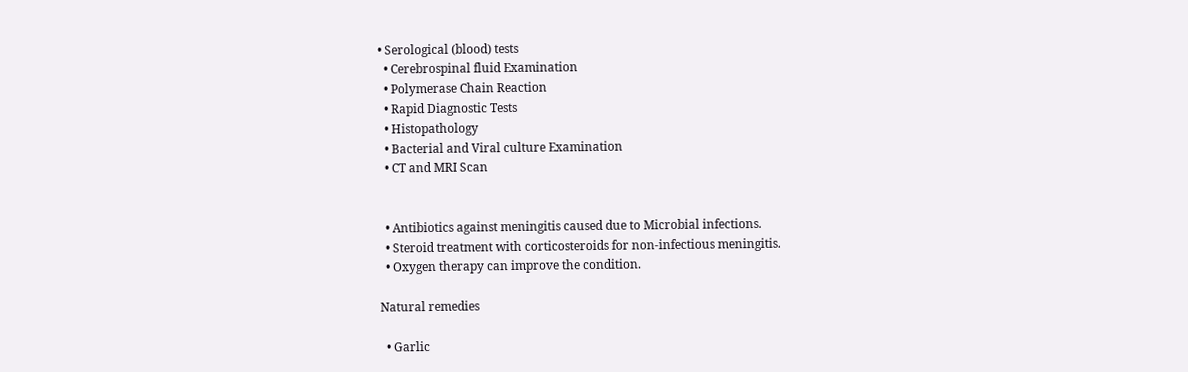• Serological (blood) tests
  • Cerebrospinal fluid Examination
  • Polymerase Chain Reaction
  • Rapid Diagnostic Tests
  • Histopathology
  • Bacterial and Viral culture Examination
  • CT and MRI Scan


  • Antibiotics against meningitis caused due to Microbial infections.
  • Steroid treatment with corticosteroids for non-infectious meningitis.
  • Oxygen therapy can improve the condition.

Natural remedies

  • Garlic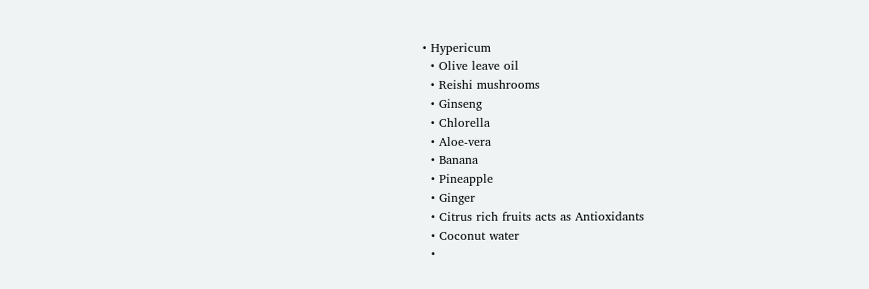• Hypericum
  • Olive leave oil
  • Reishi mushrooms
  • Ginseng
  • Chlorella
  • Aloe-vera
  • Banana
  • Pineapple
  • Ginger
  • Citrus rich fruits acts as Antioxidants
  • Coconut water
  •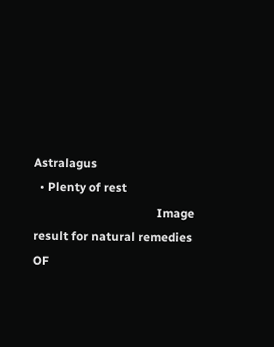Astralagus
  • Plenty of rest
                                         Image result for natural remedies OF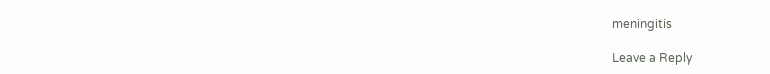meningitis

Leave a Reply